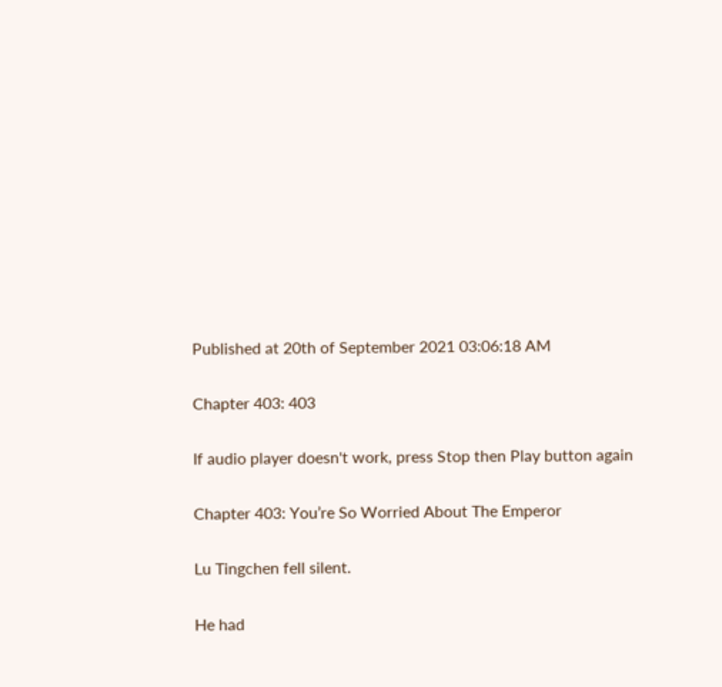Published at 20th of September 2021 03:06:18 AM

Chapter 403: 403

If audio player doesn't work, press Stop then Play button again

Chapter 403: You’re So Worried About The Emperor

Lu Tingchen fell silent.

He had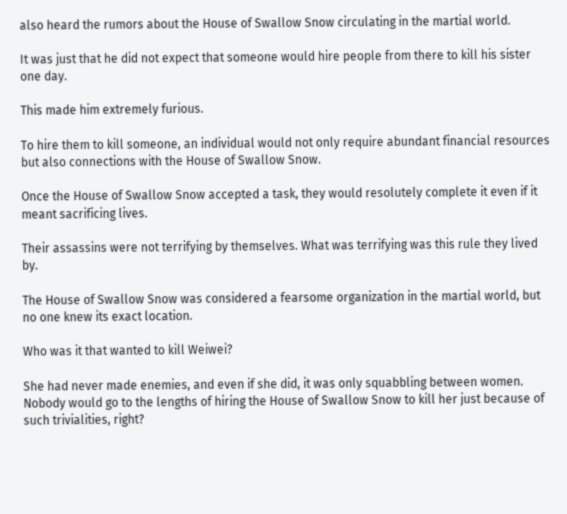also heard the rumors about the House of Swallow Snow circulating in the martial world.

It was just that he did not expect that someone would hire people from there to kill his sister one day.

This made him extremely furious.

To hire them to kill someone, an individual would not only require abundant financial resources but also connections with the House of Swallow Snow.

Once the House of Swallow Snow accepted a task, they would resolutely complete it even if it meant sacrificing lives.

Their assassins were not terrifying by themselves. What was terrifying was this rule they lived by.

The House of Swallow Snow was considered a fearsome organization in the martial world, but no one knew its exact location.

Who was it that wanted to kill Weiwei?

She had never made enemies, and even if she did, it was only squabbling between women. Nobody would go to the lengths of hiring the House of Swallow Snow to kill her just because of such trivialities, right?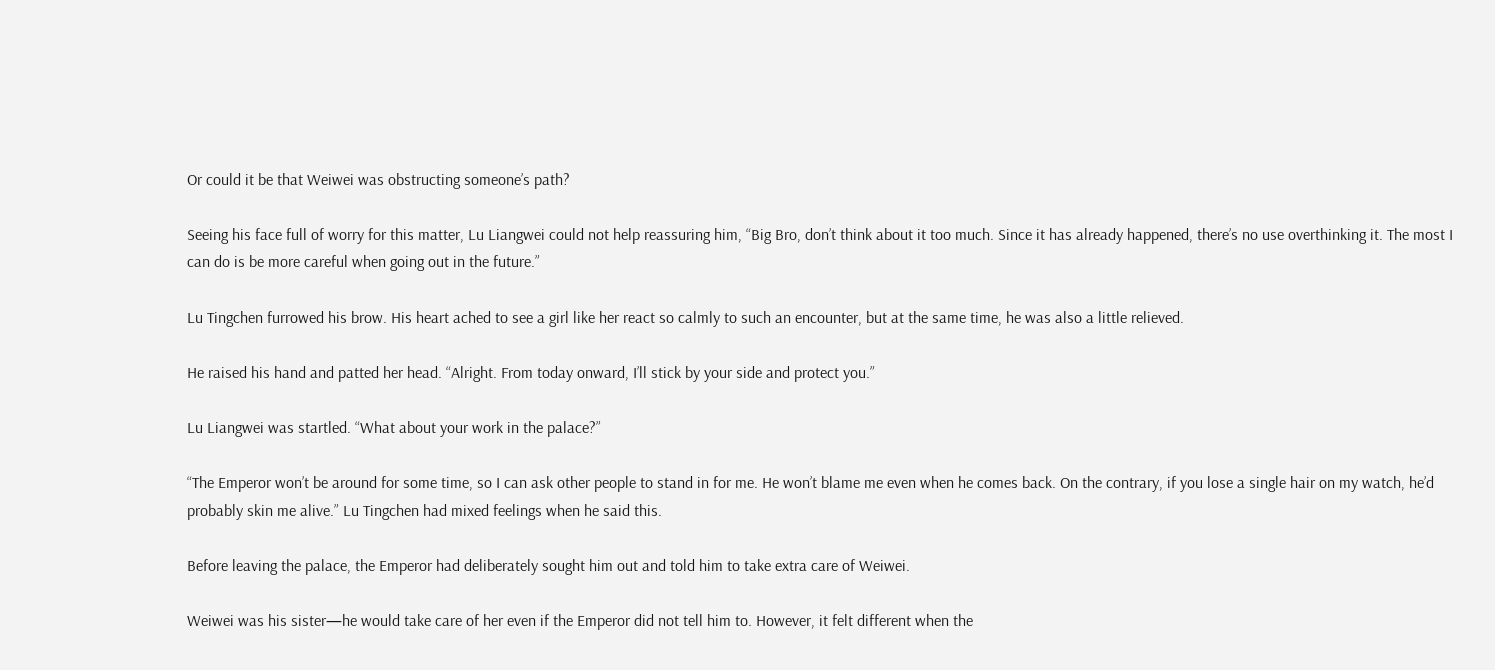Or could it be that Weiwei was obstructing someone’s path?

Seeing his face full of worry for this matter, Lu Liangwei could not help reassuring him, “Big Bro, don’t think about it too much. Since it has already happened, there’s no use overthinking it. The most I can do is be more careful when going out in the future.”

Lu Tingchen furrowed his brow. His heart ached to see a girl like her react so calmly to such an encounter, but at the same time, he was also a little relieved.

He raised his hand and patted her head. “Alright. From today onward, I’ll stick by your side and protect you.”

Lu Liangwei was startled. “What about your work in the palace?”

“The Emperor won’t be around for some time, so I can ask other people to stand in for me. He won’t blame me even when he comes back. On the contrary, if you lose a single hair on my watch, he’d probably skin me alive.” Lu Tingchen had mixed feelings when he said this.

Before leaving the palace, the Emperor had deliberately sought him out and told him to take extra care of Weiwei.

Weiwei was his sister—he would take care of her even if the Emperor did not tell him to. However, it felt different when the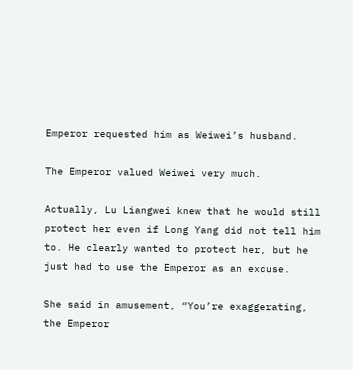Emperor requested him as Weiwei’s husband.

The Emperor valued Weiwei very much.

Actually, Lu Liangwei knew that he would still protect her even if Long Yang did not tell him to. He clearly wanted to protect her, but he just had to use the Emperor as an excuse.

She said in amusement, “You’re exaggerating, the Emperor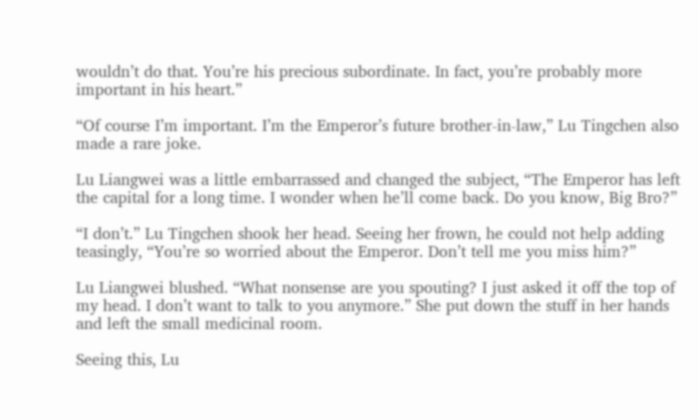wouldn’t do that. You’re his precious subordinate. In fact, you’re probably more important in his heart.”

“Of course I’m important. I’m the Emperor’s future brother-in-law,” Lu Tingchen also made a rare joke.

Lu Liangwei was a little embarrassed and changed the subject, “The Emperor has left the capital for a long time. I wonder when he’ll come back. Do you know, Big Bro?”

“I don’t.” Lu Tingchen shook her head. Seeing her frown, he could not help adding teasingly, “You’re so worried about the Emperor. Don’t tell me you miss him?”

Lu Liangwei blushed. “What nonsense are you spouting? I just asked it off the top of my head. I don’t want to talk to you anymore.” She put down the stuff in her hands and left the small medicinal room.

Seeing this, Lu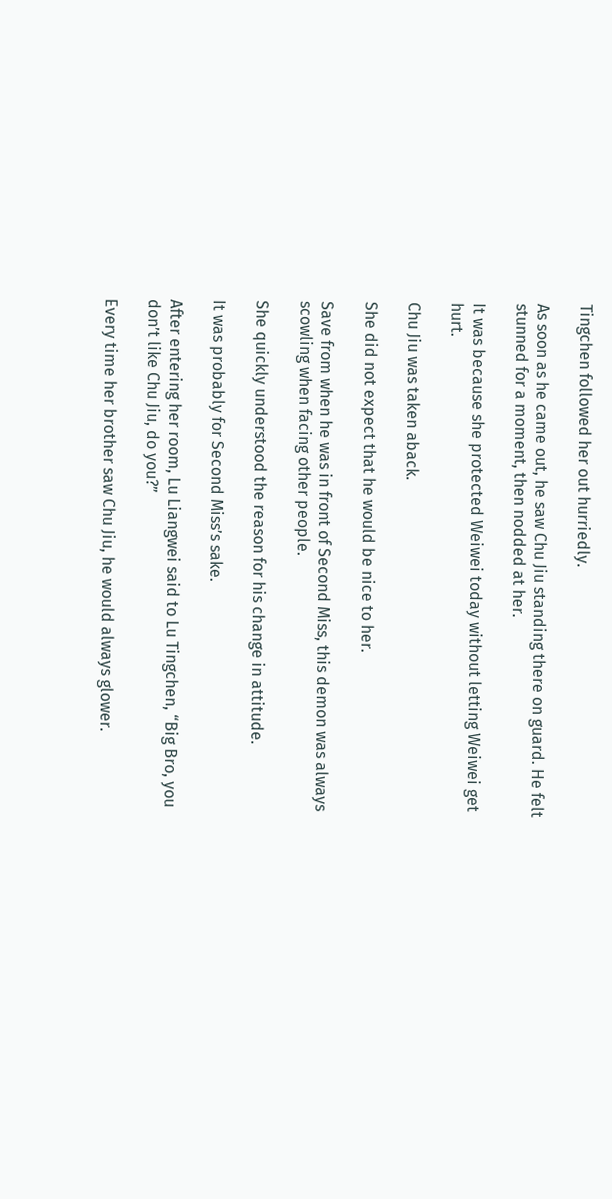Tingchen followed her out hurriedly.

As soon as he came out, he saw Chu Jiu standing there on guard. He felt stunned for a moment, then nodded at her.

It was because she protected Weiwei today without letting Weiwei get hurt.

Chu Jiu was taken aback.

She did not expect that he would be nice to her.

Save from when he was in front of Second Miss, this demon was always scowling when facing other people.

She quickly understood the reason for his change in attitude.

It was probably for Second Miss’s sake.

After entering her room, Lu Liangwei said to Lu Tingchen, “Big Bro, you don’t like Chu Jiu, do you?”

Every time her brother saw Chu Jiu, he would always glower.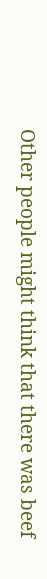Other people might think that there was beef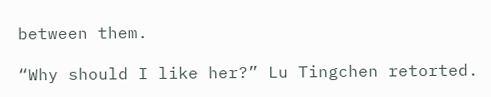between them.

“Why should I like her?” Lu Tingchen retorted.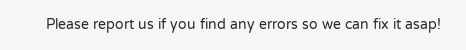Please report us if you find any errors so we can fix it asap!